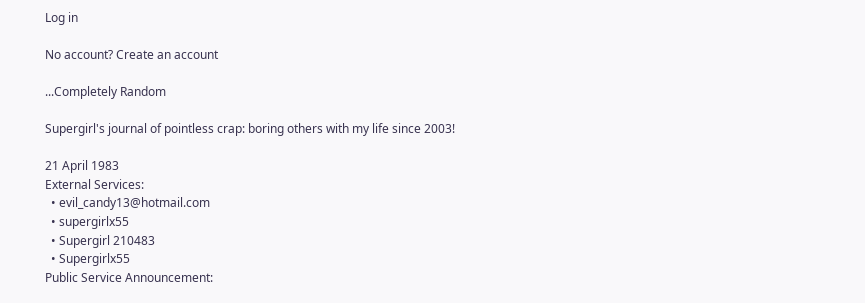Log in

No account? Create an account

...Completely Random

Supergirl's journal of pointless crap: boring others with my life since 2003!

21 April 1983
External Services:
  • evil_candy13@hotmail.com
  • supergirlx55
  • Supergirl 210483
  • Supergirlx55
Public Service Announcement: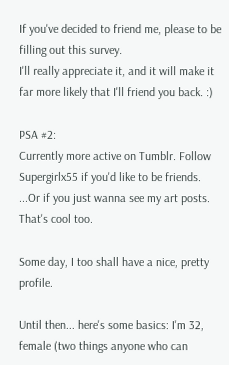If you've decided to friend me, please to be filling out this survey.
I'll really appreciate it, and it will make it far more likely that I'll friend you back. :)

PSA #2:
Currently more active on Tumblr. Follow Supergirlx55 if you'd like to be friends.
...Or if you just wanna see my art posts. That's cool too.

Some day, I too shall have a nice, pretty profile.

Until then... here's some basics: I'm 32, female (two things anyone who can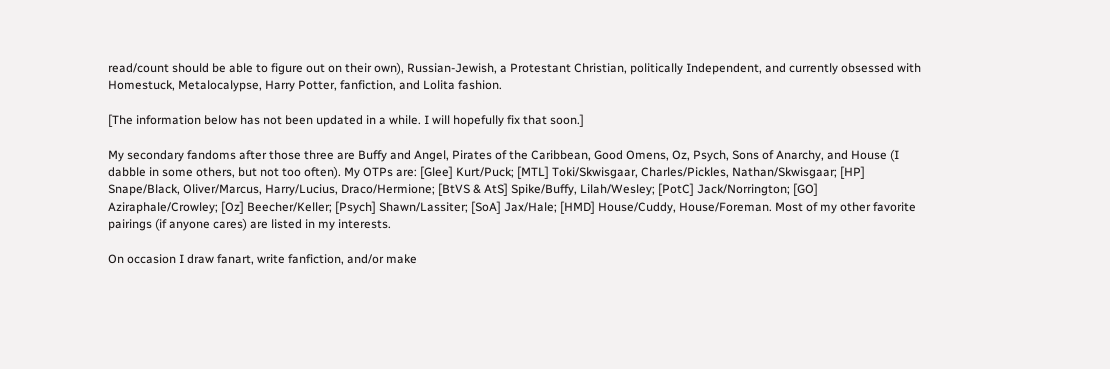read/count should be able to figure out on their own), Russian-Jewish, a Protestant Christian, politically Independent, and currently obsessed with Homestuck, Metalocalypse, Harry Potter, fanfiction, and Lolita fashion.

[The information below has not been updated in a while. I will hopefully fix that soon.]

My secondary fandoms after those three are Buffy and Angel, Pirates of the Caribbean, Good Omens, Oz, Psych, Sons of Anarchy, and House (I dabble in some others, but not too often). My OTPs are: [Glee] Kurt/Puck; [MTL] Toki/Skwisgaar, Charles/Pickles, Nathan/Skwisgaar; [HP] Snape/Black, Oliver/Marcus, Harry/Lucius, Draco/Hermione; [BtVS & AtS] Spike/Buffy, Lilah/Wesley; [PotC] Jack/Norrington; [GO] Aziraphale/Crowley; [Oz] Beecher/Keller; [Psych] Shawn/Lassiter; [SoA] Jax/Hale; [HMD] House/Cuddy, House/Foreman. Most of my other favorite pairings (if anyone cares) are listed in my interests.

On occasion I draw fanart, write fanfiction, and/or make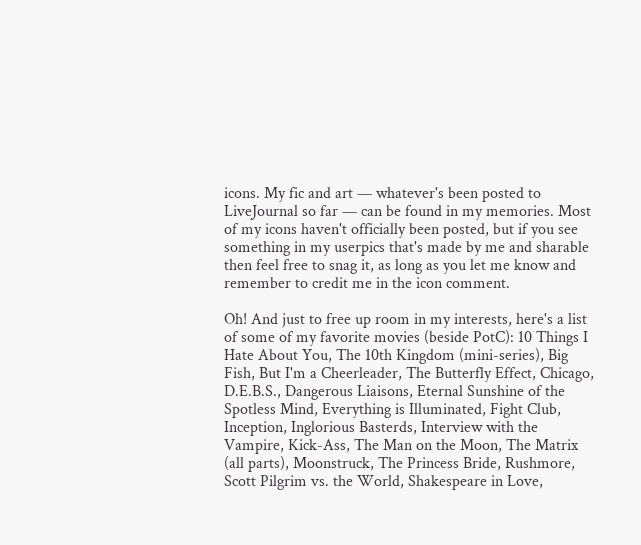icons. My fic and art — whatever's been posted to LiveJournal so far — can be found in my memories. Most of my icons haven't officially been posted, but if you see something in my userpics that's made by me and sharable then feel free to snag it, as long as you let me know and remember to credit me in the icon comment.

Oh! And just to free up room in my interests, here's a list of some of my favorite movies (beside PotC): 10 Things I Hate About You, The 10th Kingdom (mini-series), Big Fish, But I'm a Cheerleader, The Butterfly Effect, Chicago, D.E.B.S., Dangerous Liaisons, Eternal Sunshine of the Spotless Mind, Everything is Illuminated, Fight Club, Inception, Inglorious Basterds, Interview with the Vampire, Kick-Ass, The Man on the Moon, The Matrix (all parts), Moonstruck, The Princess Bride, Rushmore, Scott Pilgrim vs. the World, Shakespeare in Love,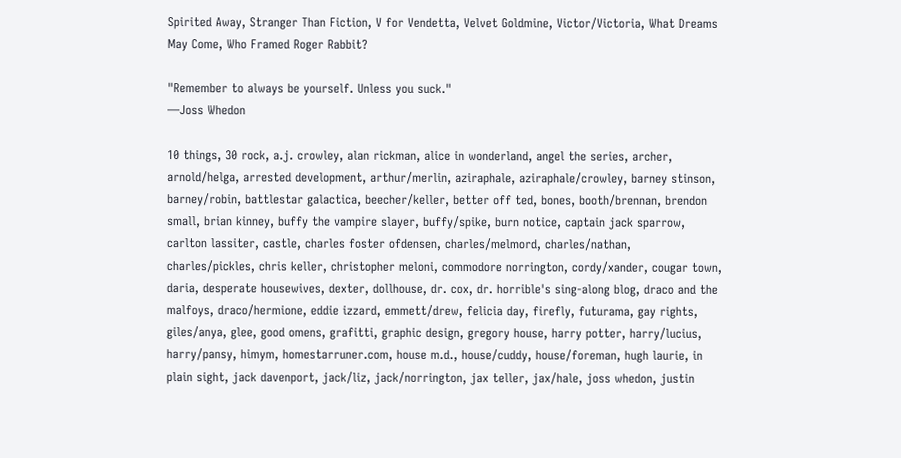Spirited Away, Stranger Than Fiction, V for Vendetta, Velvet Goldmine, Victor/Victoria, What Dreams May Come, Who Framed Roger Rabbit?

"Remember to always be yourself. Unless you suck."
—Joss Whedon

10 things, 30 rock, a.j. crowley, alan rickman, alice in wonderland, angel the series, archer, arnold/helga, arrested development, arthur/merlin, aziraphale, aziraphale/crowley, barney stinson, barney/robin, battlestar galactica, beecher/keller, better off ted, bones, booth/brennan, brendon small, brian kinney, buffy the vampire slayer, buffy/spike, burn notice, captain jack sparrow, carlton lassiter, castle, charles foster ofdensen, charles/melmord, charles/nathan, charles/pickles, chris keller, christopher meloni, commodore norrington, cordy/xander, cougar town, daria, desperate housewives, dexter, dollhouse, dr. cox, dr. horrible's sing-along blog, draco and the malfoys, draco/hermione, eddie izzard, emmett/drew, felicia day, firefly, futurama, gay rights, giles/anya, glee, good omens, grafitti, graphic design, gregory house, harry potter, harry/lucius, harry/pansy, himym, homestarruner.com, house m.d., house/cuddy, house/foreman, hugh laurie, in plain sight, jack davenport, jack/liz, jack/norrington, jax teller, jax/hale, joss whedon, justin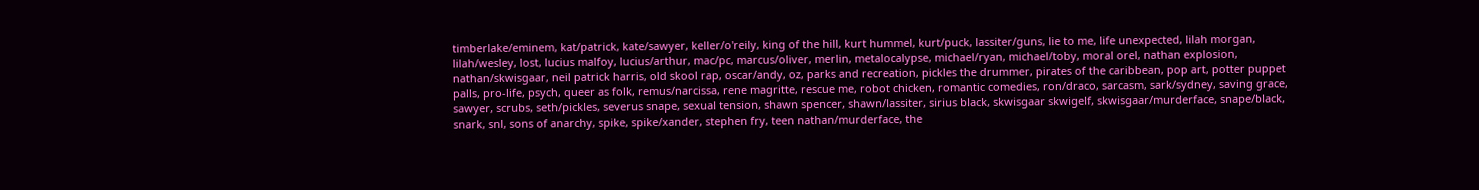timberlake/eminem, kat/patrick, kate/sawyer, keller/o'reily, king of the hill, kurt hummel, kurt/puck, lassiter/guns, lie to me, life unexpected, lilah morgan, lilah/wesley, lost, lucius malfoy, lucius/arthur, mac/pc, marcus/oliver, merlin, metalocalypse, michael/ryan, michael/toby, moral orel, nathan explosion, nathan/skwisgaar, neil patrick harris, old skool rap, oscar/andy, oz, parks and recreation, pickles the drummer, pirates of the caribbean, pop art, potter puppet palls, pro-life, psych, queer as folk, remus/narcissa, rene magritte, rescue me, robot chicken, romantic comedies, ron/draco, sarcasm, sark/sydney, saving grace, sawyer, scrubs, seth/pickles, severus snape, sexual tension, shawn spencer, shawn/lassiter, sirius black, skwisgaar skwigelf, skwisgaar/murderface, snape/black, snark, snl, sons of anarchy, spike, spike/xander, stephen fry, teen nathan/murderface, the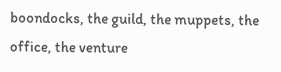boondocks, the guild, the muppets, the office, the venture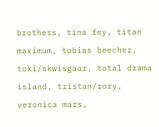brothers, tina fey, titan maximum, tobias beecher, toki/skwisgaar, total drama island, tristan/rory, veronica mars,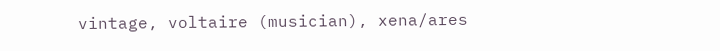vintage, voltaire (musician), xena/ares